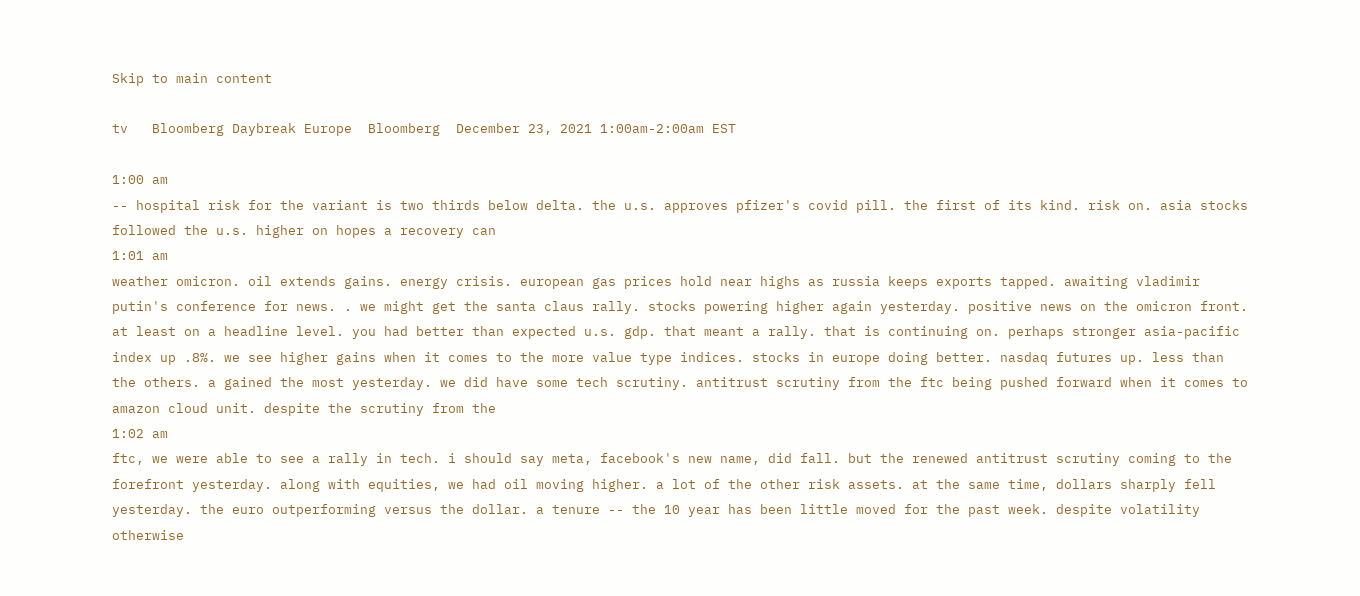Skip to main content

tv   Bloomberg Daybreak Europe  Bloomberg  December 23, 2021 1:00am-2:00am EST

1:00 am
-- hospital risk for the variant is two thirds below delta. the u.s. approves pfizer's covid pill. the first of its kind. risk on. asia stocks followed the u.s. higher on hopes a recovery can
1:01 am
weather omicron. oil extends gains. energy crisis. european gas prices hold near highs as russia keeps exports tapped. awaiting vladimir putin's conference for news. . we might get the santa claus rally. stocks powering higher again yesterday. positive news on the omicron front. at least on a headline level. you had better than expected u.s. gdp. that meant a rally. that is continuing on. perhaps stronger asia-pacific index up .8%. we see higher gains when it comes to the more value type indices. stocks in europe doing better. nasdaq futures up. less than the others. a gained the most yesterday. we did have some tech scrutiny. antitrust scrutiny from the ftc being pushed forward when it comes to amazon cloud unit. despite the scrutiny from the
1:02 am
ftc, we were able to see a rally in tech. i should say meta, facebook's new name, did fall. but the renewed antitrust scrutiny coming to the forefront yesterday. along with equities, we had oil moving higher. a lot of the other risk assets. at the same time, dollars sharply fell yesterday. the euro outperforming versus the dollar. a tenure -- the 10 year has been little moved for the past week. despite volatility otherwise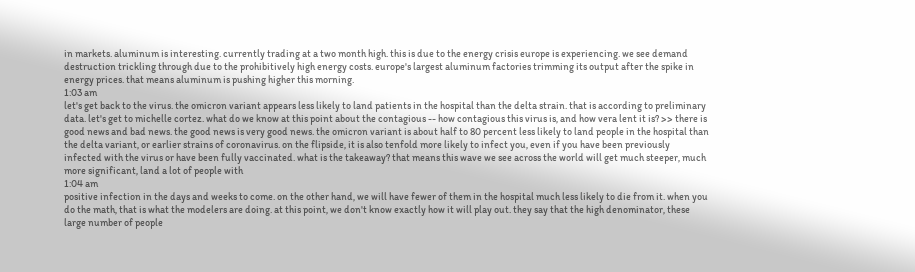in markets. aluminum is interesting. currently trading at a two month high. this is due to the energy crisis europe is experiencing. we see demand destruction trickling through due to the prohibitively high energy costs. europe's largest aluminum factories trimming its output after the spike in energy prices. that means aluminum is pushing higher this morning.
1:03 am
let's get back to the virus. the omicron variant appears less likely to land patients in the hospital than the delta strain. that is according to preliminary data. let's get to michelle cortez. what do we know at this point about the contagious -- how contagious this virus is, and how vera lent it is? >> there is good news and bad news. the good news is very good news. the omicron variant is about half to 80 percent less likely to land people in the hospital than the delta variant, or earlier strains of coronavirus. on the flipside, it is also tenfold more likely to infect you, even if you have been previously infected with the virus or have been fully vaccinated. what is the takeaway? that means this wave we see across the world will get much steeper, much more significant, land a lot of people with
1:04 am
positive infection in the days and weeks to come. on the other hand, we will have fewer of them in the hospital much less likely to die from it. when you do the math, that is what the modelers are doing. at this point, we don't know exactly how it will play out. they say that the high denominator, these large number of people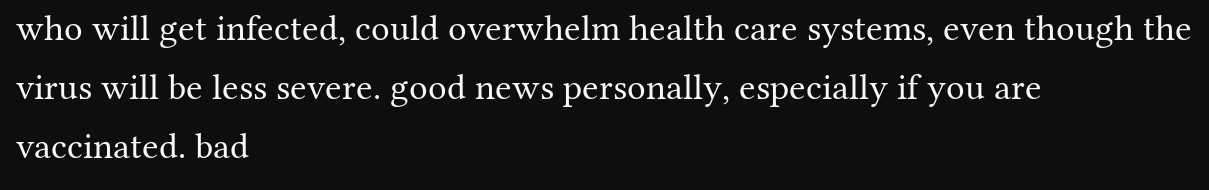who will get infected, could overwhelm health care systems, even though the virus will be less severe. good news personally, especially if you are vaccinated. bad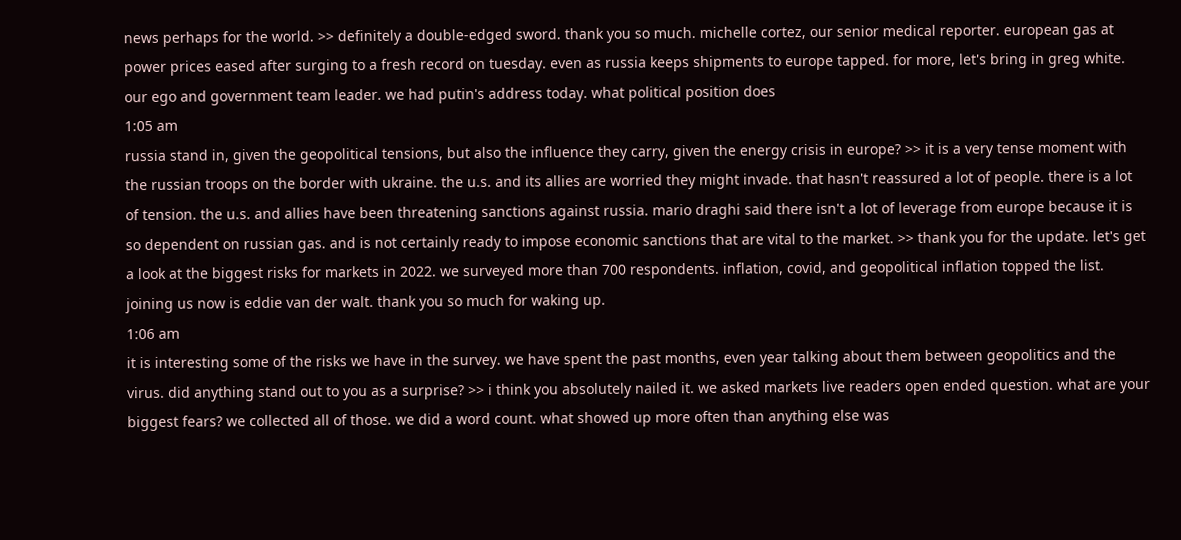news perhaps for the world. >> definitely a double-edged sword. thank you so much. michelle cortez, our senior medical reporter. european gas at power prices eased after surging to a fresh record on tuesday. even as russia keeps shipments to europe tapped. for more, let's bring in greg white. our ego and government team leader. we had putin's address today. what political position does
1:05 am
russia stand in, given the geopolitical tensions, but also the influence they carry, given the energy crisis in europe? >> it is a very tense moment with the russian troops on the border with ukraine. the u.s. and its allies are worried they might invade. that hasn't reassured a lot of people. there is a lot of tension. the u.s. and allies have been threatening sanctions against russia. mario draghi said there isn't a lot of leverage from europe because it is so dependent on russian gas. and is not certainly ready to impose economic sanctions that are vital to the market. >> thank you for the update. let's get a look at the biggest risks for markets in 2022. we surveyed more than 700 respondents. inflation, covid, and geopolitical inflation topped the list. joining us now is eddie van der walt. thank you so much for waking up.
1:06 am
it is interesting some of the risks we have in the survey. we have spent the past months, even year talking about them between geopolitics and the virus. did anything stand out to you as a surprise? >> i think you absolutely nailed it. we asked markets live readers open ended question. what are your biggest fears? we collected all of those. we did a word count. what showed up more often than anything else was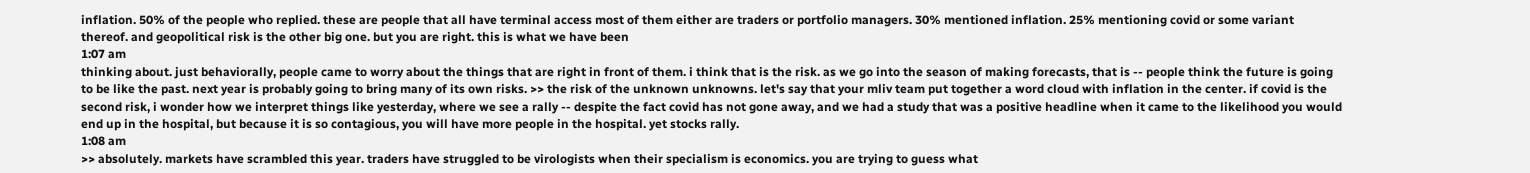inflation. 50% of the people who replied. these are people that all have terminal access most of them either are traders or portfolio managers. 30% mentioned inflation. 25% mentioning covid or some variant thereof. and geopolitical risk is the other big one. but you are right. this is what we have been
1:07 am
thinking about. just behaviorally, people came to worry about the things that are right in front of them. i think that is the risk. as we go into the season of making forecasts, that is -- people think the future is going to be like the past. next year is probably going to bring many of its own risks. >> the risk of the unknown unknowns. let's say that your mliv team put together a word cloud with inflation in the center. if covid is the second risk, i wonder how we interpret things like yesterday, where we see a rally -- despite the fact covid has not gone away, and we had a study that was a positive headline when it came to the likelihood you would end up in the hospital, but because it is so contagious, you will have more people in the hospital. yet stocks rally.
1:08 am
>> absolutely. markets have scrambled this year. traders have struggled to be virologists when their specialism is economics. you are trying to guess what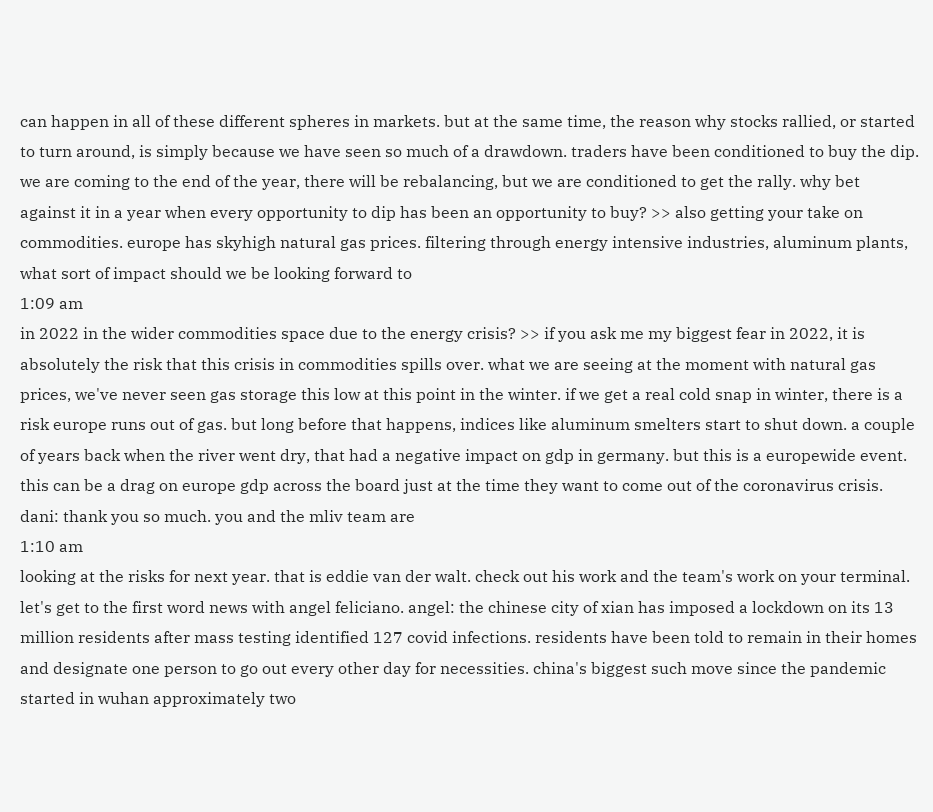can happen in all of these different spheres in markets. but at the same time, the reason why stocks rallied, or started to turn around, is simply because we have seen so much of a drawdown. traders have been conditioned to buy the dip. we are coming to the end of the year, there will be rebalancing, but we are conditioned to get the rally. why bet against it in a year when every opportunity to dip has been an opportunity to buy? >> also getting your take on commodities. europe has skyhigh natural gas prices. filtering through energy intensive industries, aluminum plants, what sort of impact should we be looking forward to
1:09 am
in 2022 in the wider commodities space due to the energy crisis? >> if you ask me my biggest fear in 2022, it is absolutely the risk that this crisis in commodities spills over. what we are seeing at the moment with natural gas prices, we've never seen gas storage this low at this point in the winter. if we get a real cold snap in winter, there is a risk europe runs out of gas. but long before that happens, indices like aluminum smelters start to shut down. a couple of years back when the river went dry, that had a negative impact on gdp in germany. but this is a europewide event. this can be a drag on europe gdp across the board just at the time they want to come out of the coronavirus crisis. dani: thank you so much. you and the mliv team are
1:10 am
looking at the risks for next year. that is eddie van der walt. check out his work and the team's work on your terminal. let's get to the first word news with angel feliciano. angel: the chinese city of xian has imposed a lockdown on its 13 million residents after mass testing identified 127 covid infections. residents have been told to remain in their homes and designate one person to go out every other day for necessities. china's biggest such move since the pandemic started in wuhan approximately two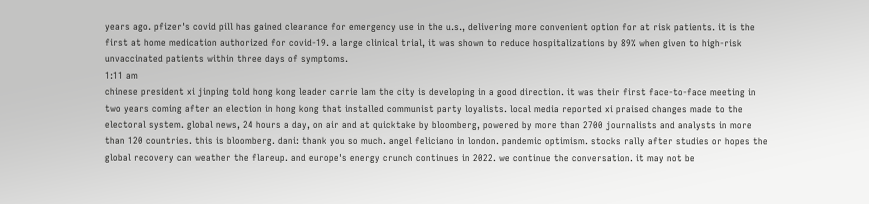years ago. pfizer's covid pill has gained clearance for emergency use in the u.s., delivering more convenient option for at risk patients. it is the first at home medication authorized for covid-19. a large clinical trial, it was shown to reduce hospitalizations by 89% when given to high-risk unvaccinated patients within three days of symptoms.
1:11 am
chinese president xi jinping told hong kong leader carrie lam the city is developing in a good direction. it was their first face-to-face meeting in two years coming after an election in hong kong that installed communist party loyalists. local media reported xi praised changes made to the electoral system. global news, 24 hours a day, on air and at quicktake by bloomberg, powered by more than 2700 journalists and analysts in more than 120 countries. this is bloomberg. dani: thank you so much. angel feliciano in london. pandemic optimism. stocks rally after studies or hopes the global recovery can weather the flareup. and europe's energy crunch continues in 2022. we continue the conversation. it may not be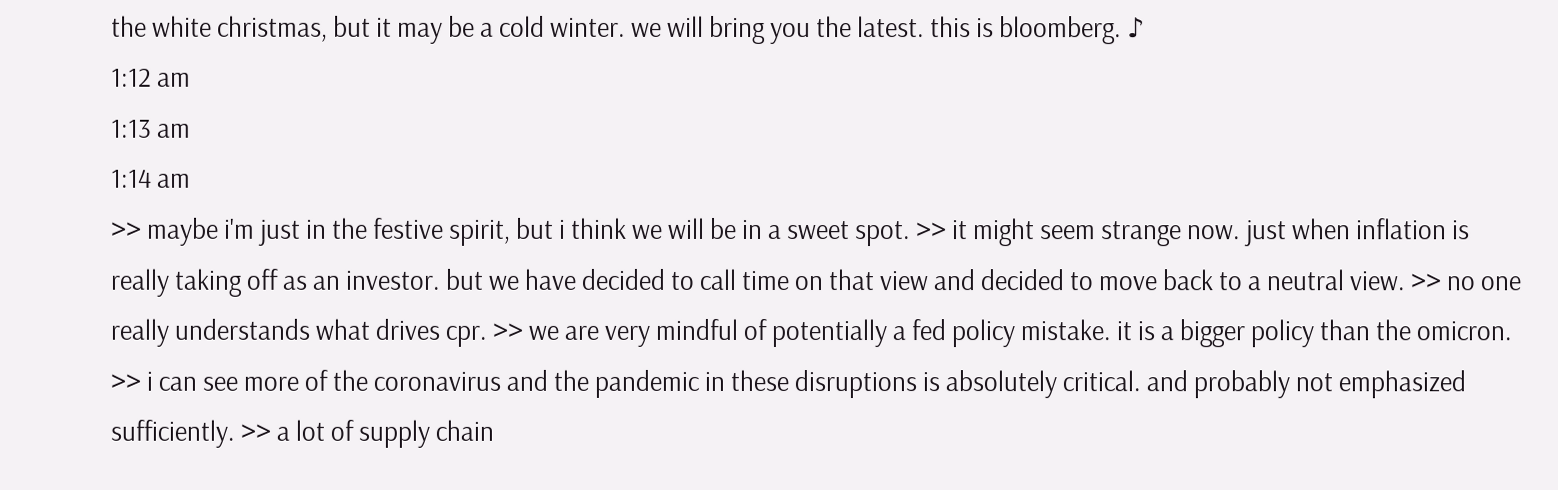the white christmas, but it may be a cold winter. we will bring you the latest. this is bloomberg. ♪
1:12 am
1:13 am
1:14 am
>> maybe i'm just in the festive spirit, but i think we will be in a sweet spot. >> it might seem strange now. just when inflation is really taking off as an investor. but we have decided to call time on that view and decided to move back to a neutral view. >> no one really understands what drives cpr. >> we are very mindful of potentially a fed policy mistake. it is a bigger policy than the omicron. >> i can see more of the coronavirus and the pandemic in these disruptions is absolutely critical. and probably not emphasized sufficiently. >> a lot of supply chain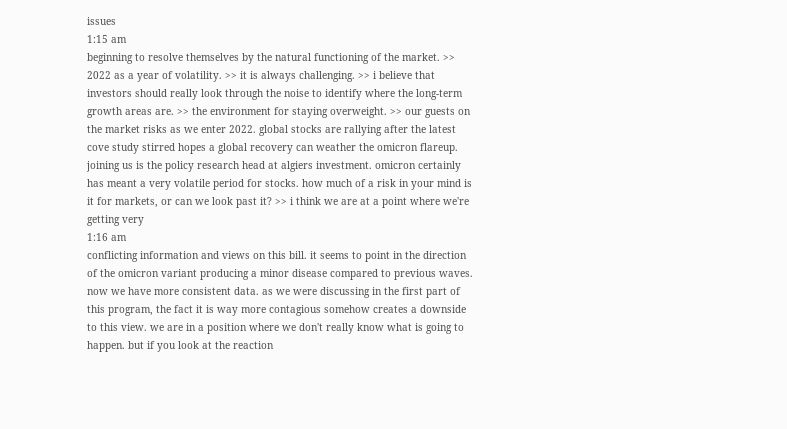issues
1:15 am
beginning to resolve themselves by the natural functioning of the market. >> 2022 as a year of volatility. >> it is always challenging. >> i believe that investors should really look through the noise to identify where the long-term growth areas are. >> the environment for staying overweight. >> our guests on the market risks as we enter 2022. global stocks are rallying after the latest cove study stirred hopes a global recovery can weather the omicron flareup. joining us is the policy research head at algiers investment. omicron certainly has meant a very volatile period for stocks. how much of a risk in your mind is it for markets, or can we look past it? >> i think we are at a point where we're getting very
1:16 am
conflicting information and views on this bill. it seems to point in the direction of the omicron variant producing a minor disease compared to previous waves. now we have more consistent data. as we were discussing in the first part of this program, the fact it is way more contagious somehow creates a downside to this view. we are in a position where we don't really know what is going to happen. but if you look at the reaction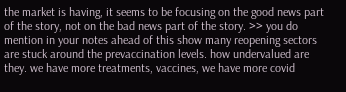the market is having, it seems to be focusing on the good news part of the story, not on the bad news part of the story. >> you do mention in your notes ahead of this show many reopening sectors are stuck around the prevaccination levels. how undervalued are they. we have more treatments, vaccines, we have more covid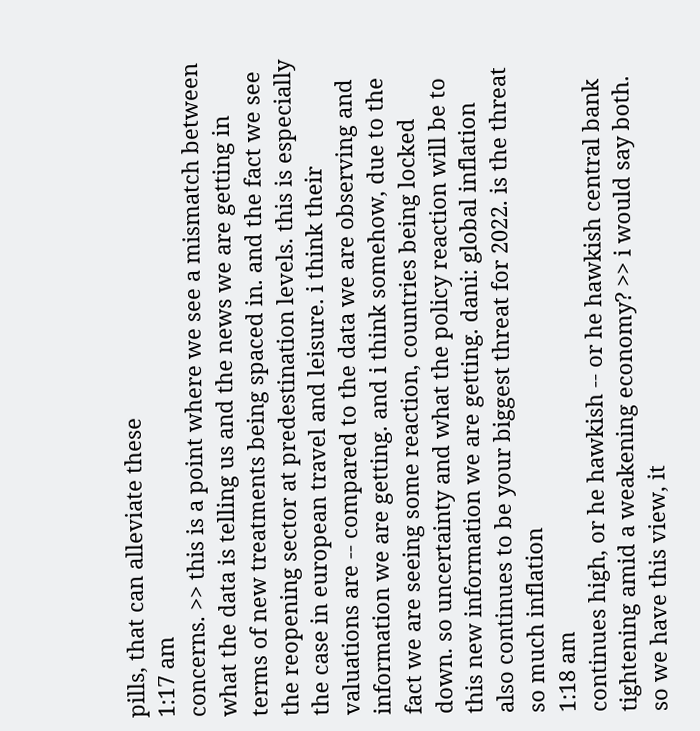pills, that can alleviate these
1:17 am
concerns. >> this is a point where we see a mismatch between what the data is telling us and the news we are getting in terms of new treatments being spaced in. and the fact we see the reopening sector at predestination levels. this is especially the case in european travel and leisure. i think their valuations are -- compared to the data we are observing and information we are getting. and i think somehow, due to the fact we are seeing some reaction, countries being locked down. so uncertainty and what the policy reaction will be to this new information we are getting. dani: global inflation also continues to be your biggest threat for 2022. is the threat so much inflation
1:18 am
continues high, or he hawkish -- or he hawkish central bank tightening amid a weakening economy? >> i would say both. so we have this view, it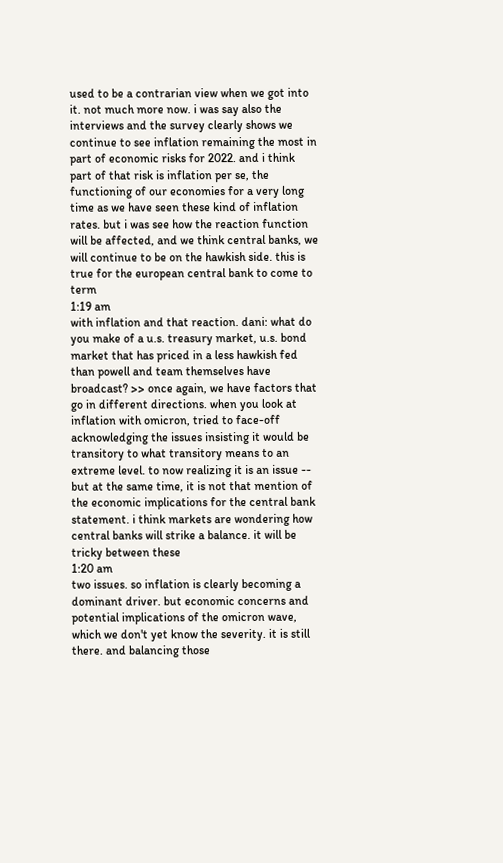used to be a contrarian view when we got into it. not much more now. i was say also the interviews and the survey clearly shows we continue to see inflation remaining the most in part of economic risks for 2022. and i think part of that risk is inflation per se, the functioning of our economies for a very long time as we have seen these kind of inflation rates. but i was see how the reaction function will be affected, and we think central banks, we will continue to be on the hawkish side. this is true for the european central bank to come to term
1:19 am
with inflation and that reaction. dani: what do you make of a u.s. treasury market, u.s. bond market that has priced in a less hawkish fed than powell and team themselves have broadcast? >> once again, we have factors that go in different directions. when you look at inflation with omicron, tried to face-off acknowledging the issues insisting it would be transitory to what transitory means to an extreme level. to now realizing it is an issue -- but at the same time, it is not that mention of the economic implications for the central bank statement. i think markets are wondering how central banks will strike a balance. it will be tricky between these
1:20 am
two issues. so inflation is clearly becoming a dominant driver. but economic concerns and potential implications of the omicron wave, which we don't yet know the severity. it is still there. and balancing those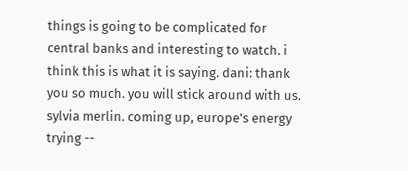things is going to be complicated for central banks and interesting to watch. i think this is what it is saying. dani: thank you so much. you will stick around with us. sylvia merlin. coming up, europe's energy trying --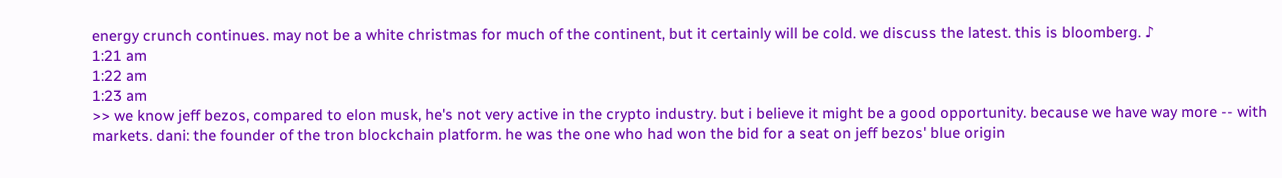energy crunch continues. may not be a white christmas for much of the continent, but it certainly will be cold. we discuss the latest. this is bloomberg. ♪
1:21 am
1:22 am
1:23 am
>> we know jeff bezos, compared to elon musk, he's not very active in the crypto industry. but i believe it might be a good opportunity. because we have way more -- with markets. dani: the founder of the tron blockchain platform. he was the one who had won the bid for a seat on jeff bezos' blue origin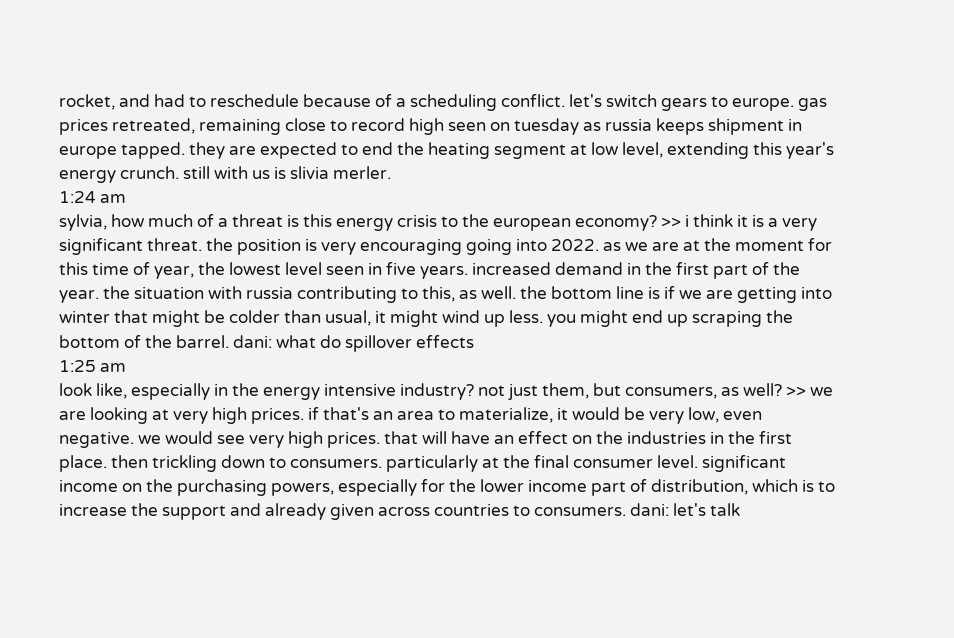rocket, and had to reschedule because of a scheduling conflict. let's switch gears to europe. gas prices retreated, remaining close to record high seen on tuesday as russia keeps shipment in europe tapped. they are expected to end the heating segment at low level, extending this year's energy crunch. still with us is slivia merler.
1:24 am
sylvia, how much of a threat is this energy crisis to the european economy? >> i think it is a very significant threat. the position is very encouraging going into 2022. as we are at the moment for this time of year, the lowest level seen in five years. increased demand in the first part of the year. the situation with russia contributing to this, as well. the bottom line is if we are getting into winter that might be colder than usual, it might wind up less. you might end up scraping the bottom of the barrel. dani: what do spillover effects
1:25 am
look like, especially in the energy intensive industry? not just them, but consumers, as well? >> we are looking at very high prices. if that's an area to materialize, it would be very low, even negative. we would see very high prices. that will have an effect on the industries in the first place. then trickling down to consumers. particularly at the final consumer level. significant income on the purchasing powers, especially for the lower income part of distribution, which is to increase the support and already given across countries to consumers. dani: let's talk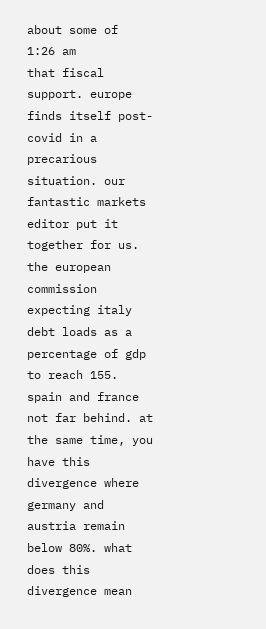about some of
1:26 am
that fiscal support. europe finds itself post-covid in a precarious situation. our fantastic markets editor put it together for us. the european commission expecting italy debt loads as a percentage of gdp to reach 155. spain and france not far behind. at the same time, you have this divergence where germany and austria remain below 80%. what does this divergence mean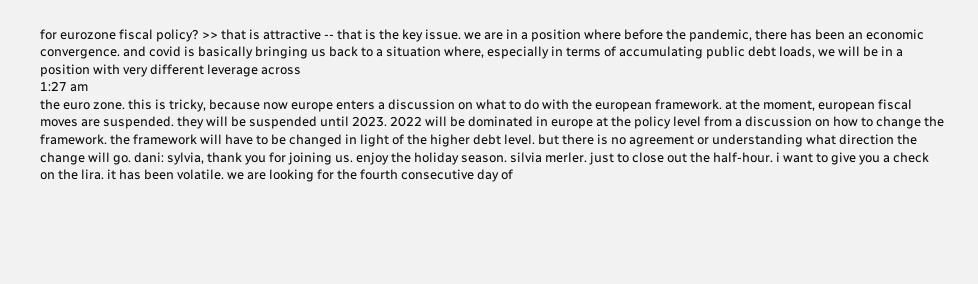for eurozone fiscal policy? >> that is attractive -- that is the key issue. we are in a position where before the pandemic, there has been an economic convergence. and covid is basically bringing us back to a situation where, especially in terms of accumulating public debt loads, we will be in a position with very different leverage across
1:27 am
the euro zone. this is tricky, because now europe enters a discussion on what to do with the european framework. at the moment, european fiscal moves are suspended. they will be suspended until 2023. 2022 will be dominated in europe at the policy level from a discussion on how to change the framework. the framework will have to be changed in light of the higher debt level. but there is no agreement or understanding what direction the change will go. dani: sylvia, thank you for joining us. enjoy the holiday season. silvia merler. just to close out the half-hour. i want to give you a check on the lira. it has been volatile. we are looking for the fourth consecutive day of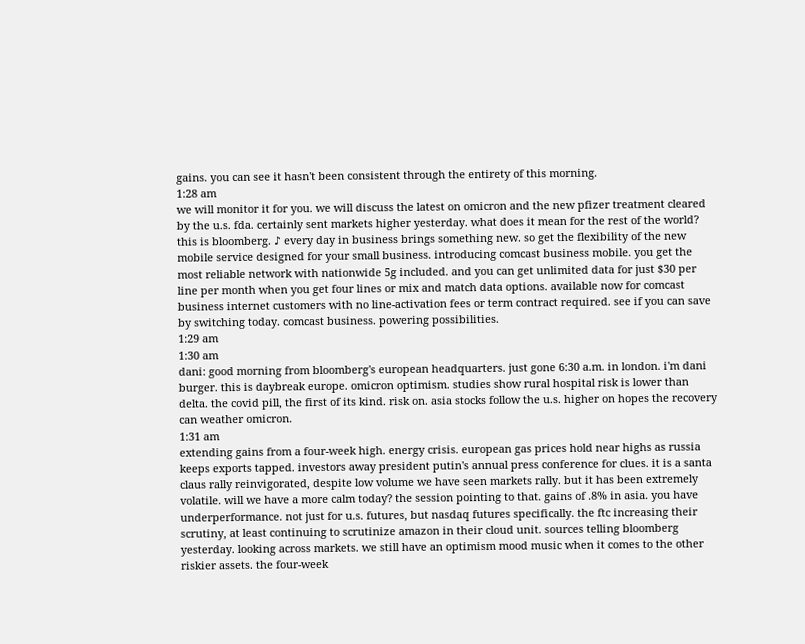gains. you can see it hasn't been consistent through the entirety of this morning.
1:28 am
we will monitor it for you. we will discuss the latest on omicron and the new pfizer treatment cleared by the u.s. fda. certainly sent markets higher yesterday. what does it mean for the rest of the world? this is bloomberg. ♪ every day in business brings something new. so get the flexibility of the new mobile service designed for your small business. introducing comcast business mobile. you get the most reliable network with nationwide 5g included. and you can get unlimited data for just $30 per line per month when you get four lines or mix and match data options. available now for comcast business internet customers with no line-activation fees or term contract required. see if you can save by switching today. comcast business. powering possibilities.
1:29 am
1:30 am
dani: good morning from bloomberg's european headquarters. just gone 6:30 a.m. in london. i'm dani burger. this is daybreak europe. omicron optimism. studies show rural hospital risk is lower than delta. the covid pill, the first of its kind. risk on. asia stocks follow the u.s. higher on hopes the recovery can weather omicron.
1:31 am
extending gains from a four-week high. energy crisis. european gas prices hold near highs as russia keeps exports tapped. investors away president putin's annual press conference for clues. it is a santa claus rally reinvigorated, despite low volume we have seen markets rally. but it has been extremely volatile. will we have a more calm today? the session pointing to that. gains of .8% in asia. you have underperformance. not just for u.s. futures, but nasdaq futures specifically. the ftc increasing their scrutiny, at least continuing to scrutinize amazon in their cloud unit. sources telling bloomberg yesterday. looking across markets. we still have an optimism mood music when it comes to the other riskier assets. the four-week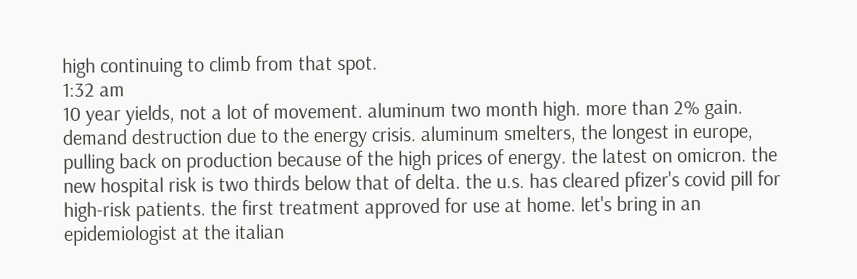high continuing to climb from that spot.
1:32 am
10 year yields, not a lot of movement. aluminum two month high. more than 2% gain. demand destruction due to the energy crisis. aluminum smelters, the longest in europe, pulling back on production because of the high prices of energy. the latest on omicron. the new hospital risk is two thirds below that of delta. the u.s. has cleared pfizer's covid pill for high-risk patients. the first treatment approved for use at home. let's bring in an epidemiologist at the italian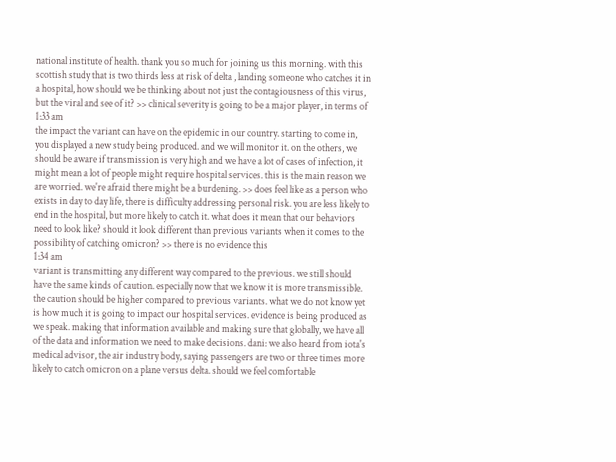national institute of health. thank you so much for joining us this morning. with this scottish study that is two thirds less at risk of delta , landing someone who catches it in a hospital, how should we be thinking about not just the contagiousness of this virus, but the viral and see of it? >> clinical severity is going to be a major player, in terms of
1:33 am
the impact the variant can have on the epidemic in our country. starting to come in, you displayed a new study being produced. and we will monitor it. on the others, we should be aware if transmission is very high and we have a lot of cases of infection, it might mean a lot of people might require hospital services. this is the main reason we are worried. we're afraid there might be a burdening. >> does feel like as a person who exists in day to day life, there is difficulty addressing personal risk. you are less likely to end in the hospital, but more likely to catch it. what does it mean that our behaviors need to look like? should it look different than previous variants when it comes to the possibility of catching omicron? >> there is no evidence this
1:34 am
variant is transmitting any different way compared to the previous. we still should have the same kinds of caution. especially now that we know it is more transmissible. the caution should be higher compared to previous variants. what we do not know yet is how much it is going to impact our hospital services. evidence is being produced as we speak. making that information available and making sure that globally, we have all of the data and information we need to make decisions. dani: we also heard from iota's medical advisor, the air industry body, saying passengers are two or three times more likely to catch omicron on a plane versus delta. should we feel comfortable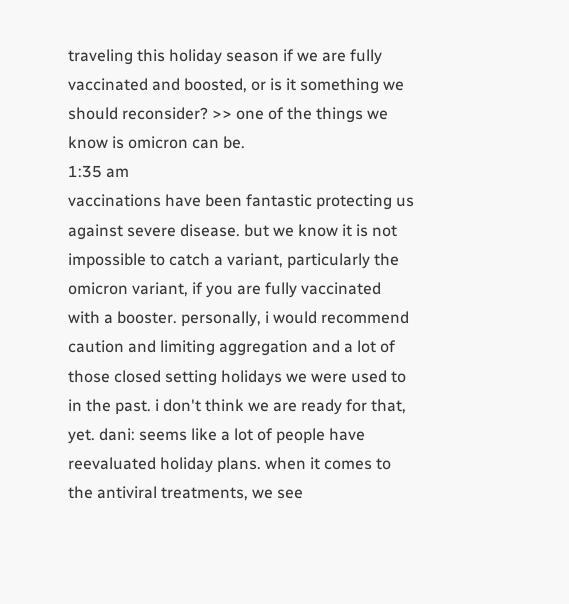traveling this holiday season if we are fully vaccinated and boosted, or is it something we should reconsider? >> one of the things we know is omicron can be.
1:35 am
vaccinations have been fantastic protecting us against severe disease. but we know it is not impossible to catch a variant, particularly the omicron variant, if you are fully vaccinated with a booster. personally, i would recommend caution and limiting aggregation and a lot of those closed setting holidays we were used to in the past. i don't think we are ready for that, yet. dani: seems like a lot of people have reevaluated holiday plans. when it comes to the antiviral treatments, we see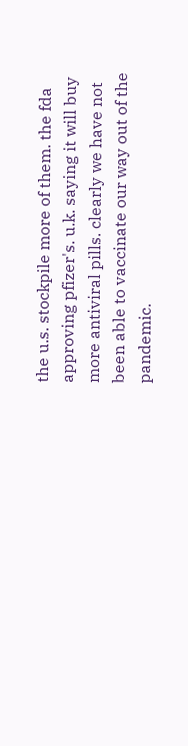the u.s. stockpile more of them. the fda approving pfizer's. u.k. saying it will buy more antiviral pills. clearly we have not been able to vaccinate our way out of the pandemic.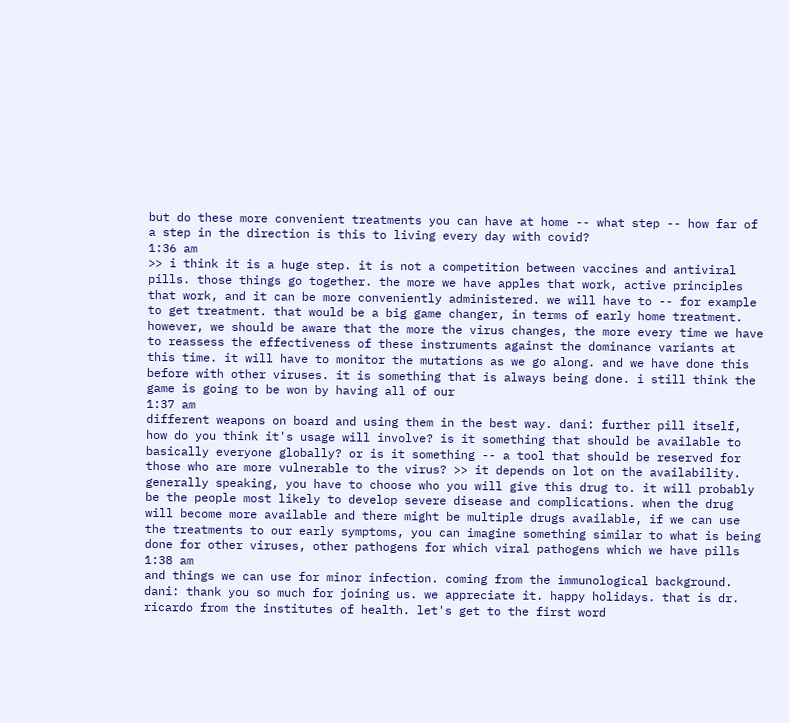but do these more convenient treatments you can have at home -- what step -- how far of a step in the direction is this to living every day with covid?
1:36 am
>> i think it is a huge step. it is not a competition between vaccines and antiviral pills. those things go together. the more we have apples that work, active principles that work, and it can be more conveniently administered. we will have to -- for example to get treatment. that would be a big game changer, in terms of early home treatment. however, we should be aware that the more the virus changes, the more every time we have to reassess the effectiveness of these instruments against the dominance variants at this time. it will have to monitor the mutations as we go along. and we have done this before with other viruses. it is something that is always being done. i still think the game is going to be won by having all of our
1:37 am
different weapons on board and using them in the best way. dani: further pill itself, how do you think it's usage will involve? is it something that should be available to basically everyone globally? or is it something -- a tool that should be reserved for those who are more vulnerable to the virus? >> it depends on lot on the availability. generally speaking, you have to choose who you will give this drug to. it will probably be the people most likely to develop severe disease and complications. when the drug will become more available and there might be multiple drugs available, if we can use the treatments to our early symptoms, you can imagine something similar to what is being done for other viruses, other pathogens for which viral pathogens which we have pills
1:38 am
and things we can use for minor infection. coming from the immunological background. dani: thank you so much for joining us. we appreciate it. happy holidays. that is dr. ricardo from the institutes of health. let's get to the first word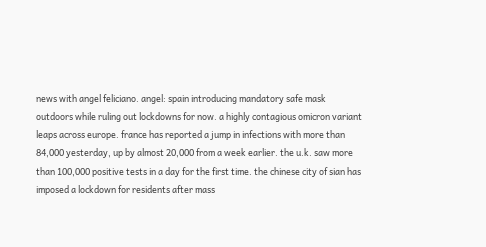news with angel feliciano. angel: spain introducing mandatory safe mask outdoors while ruling out lockdowns for now. a highly contagious omicron variant leaps across europe. france has reported a jump in infections with more than 84,000 yesterday, up by almost 20,000 from a week earlier. the u.k. saw more than 100,000 positive tests in a day for the first time. the chinese city of sian has imposed a lockdown for residents after mass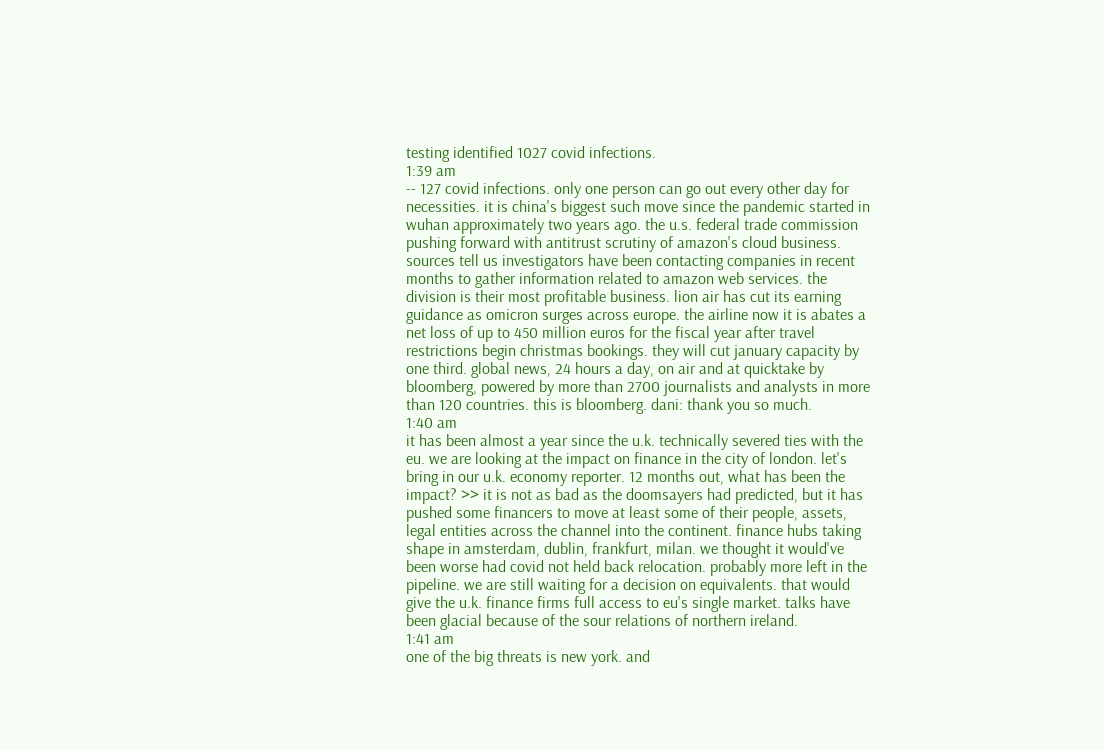testing identified 1027 covid infections.
1:39 am
-- 127 covid infections. only one person can go out every other day for necessities. it is china's biggest such move since the pandemic started in wuhan approximately two years ago. the u.s. federal trade commission pushing forward with antitrust scrutiny of amazon's cloud business. sources tell us investigators have been contacting companies in recent months to gather information related to amazon web services. the division is their most profitable business. lion air has cut its earning guidance as omicron surges across europe. the airline now it is abates a net loss of up to 450 million euros for the fiscal year after travel restrictions begin christmas bookings. they will cut january capacity by one third. global news, 24 hours a day, on air and at quicktake by bloomberg, powered by more than 2700 journalists and analysts in more than 120 countries. this is bloomberg. dani: thank you so much.
1:40 am
it has been almost a year since the u.k. technically severed ties with the eu. we are looking at the impact on finance in the city of london. let's bring in our u.k. economy reporter. 12 months out, what has been the impact? >> it is not as bad as the doomsayers had predicted, but it has pushed some financers to move at least some of their people, assets, legal entities across the channel into the continent. finance hubs taking shape in amsterdam, dublin, frankfurt, milan. we thought it would've been worse had covid not held back relocation. probably more left in the pipeline. we are still waiting for a decision on equivalents. that would give the u.k. finance firms full access to eu's single market. talks have been glacial because of the sour relations of northern ireland.
1:41 am
one of the big threats is new york. and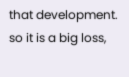that development. so it is a big loss,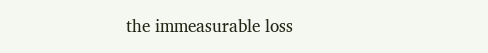the immeasurable loss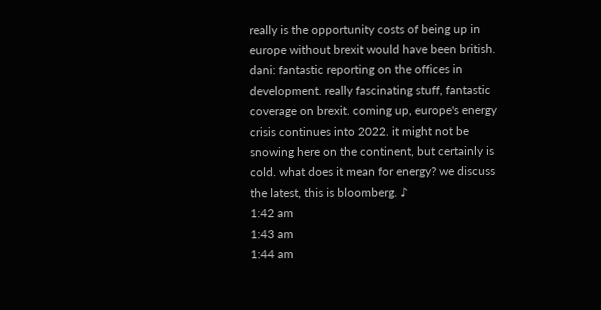really is the opportunity costs of being up in europe without brexit would have been british. dani: fantastic reporting on the offices in development. really fascinating stuff, fantastic coverage on brexit. coming up, europe's energy crisis continues into 2022. it might not be snowing here on the continent, but certainly is cold. what does it mean for energy? we discuss the latest, this is bloomberg. ♪
1:42 am
1:43 am
1:44 am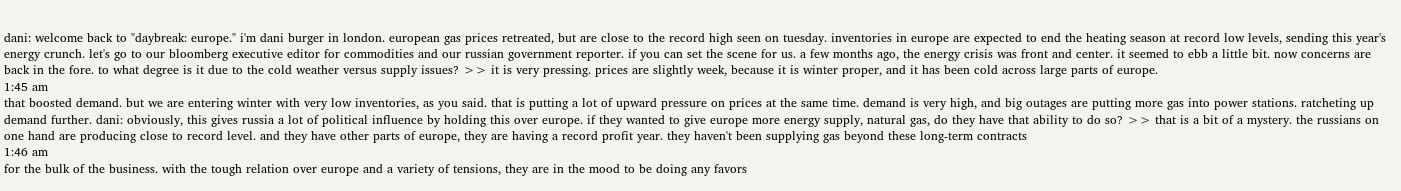dani: welcome back to "daybreak: europe." i'm dani burger in london. european gas prices retreated, but are close to the record high seen on tuesday. inventories in europe are expected to end the heating season at record low levels, sending this year's energy crunch. let's go to our bloomberg executive editor for commodities and our russian government reporter. if you can set the scene for us. a few months ago, the energy crisis was front and center. it seemed to ebb a little bit. now concerns are back in the fore. to what degree is it due to the cold weather versus supply issues? >> it is very pressing. prices are slightly week, because it is winter proper, and it has been cold across large parts of europe.
1:45 am
that boosted demand. but we are entering winter with very low inventories, as you said. that is putting a lot of upward pressure on prices at the same time. demand is very high, and big outages are putting more gas into power stations. ratcheting up demand further. dani: obviously, this gives russia a lot of political influence by holding this over europe. if they wanted to give europe more energy supply, natural gas, do they have that ability to do so? >> that is a bit of a mystery. the russians on one hand are producing close to record level. and they have other parts of europe, they are having a record profit year. they haven't been supplying gas beyond these long-term contracts
1:46 am
for the bulk of the business. with the tough relation over europe and a variety of tensions, they are in the mood to be doing any favors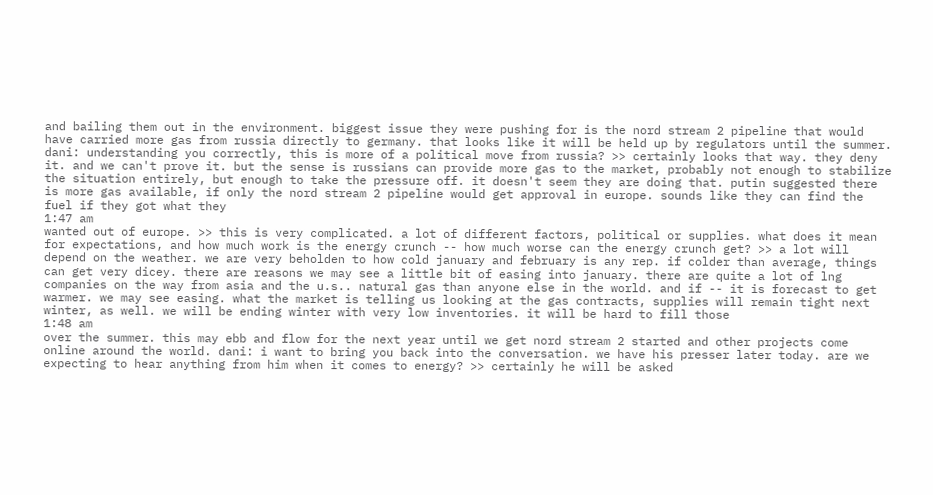and bailing them out in the environment. biggest issue they were pushing for is the nord stream 2 pipeline that would have carried more gas from russia directly to germany. that looks like it will be held up by regulators until the summer. dani: understanding you correctly, this is more of a political move from russia? >> certainly looks that way. they deny it. and we can't prove it. but the sense is russians can provide more gas to the market, probably not enough to stabilize the situation entirely, but enough to take the pressure off. it doesn't seem they are doing that. putin suggested there is more gas available, if only the nord stream 2 pipeline would get approval in europe. sounds like they can find the fuel if they got what they
1:47 am
wanted out of europe. >> this is very complicated. a lot of different factors, political or supplies. what does it mean for expectations, and how much work is the energy crunch -- how much worse can the energy crunch get? >> a lot will depend on the weather. we are very beholden to how cold january and february is any rep. if colder than average, things can get very dicey. there are reasons we may see a little bit of easing into january. there are quite a lot of lng companies on the way from asia and the u.s.. natural gas than anyone else in the world. and if -- it is forecast to get warmer. we may see easing. what the market is telling us looking at the gas contracts, supplies will remain tight next winter, as well. we will be ending winter with very low inventories. it will be hard to fill those
1:48 am
over the summer. this may ebb and flow for the next year until we get nord stream 2 started and other projects come online around the world. dani: i want to bring you back into the conversation. we have his presser later today. are we expecting to hear anything from him when it comes to energy? >> certainly he will be asked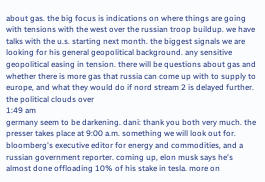about gas. the big focus is indications on where things are going with tensions with the west over the russian troop buildup. we have talks with the u.s. starting next month. the biggest signals we are looking for his general geopolitical background. any sensitive geopolitical easing in tension. there will be questions about gas and whether there is more gas that russia can come up with to supply to europe, and what they would do if nord stream 2 is delayed further. the political clouds over
1:49 am
germany seem to be darkening. dani: thank you both very much. the presser takes place at 9:00 a.m. something we will look out for. bloomberg's executive editor for energy and commodities, and a russian government reporter. coming up, elon musk says he's almost done offloading 10% of his stake in tesla. more on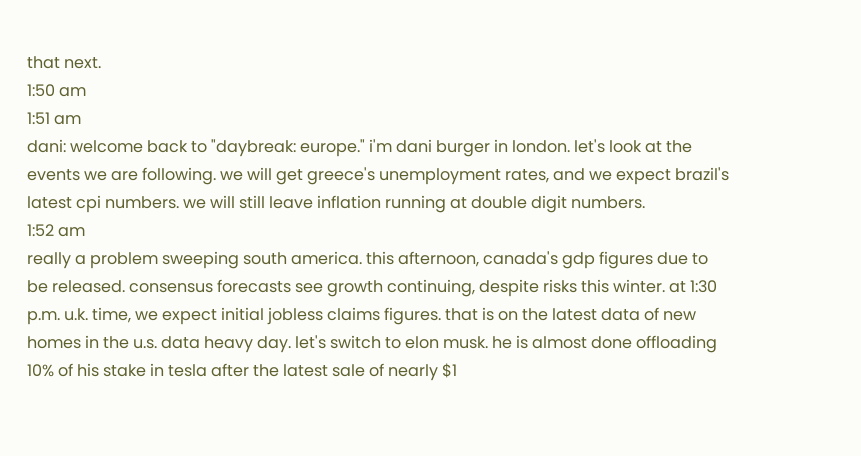that next.
1:50 am
1:51 am
dani: welcome back to "daybreak: europe." i'm dani burger in london. let's look at the events we are following. we will get greece's unemployment rates, and we expect brazil's latest cpi numbers. we will still leave inflation running at double digit numbers.
1:52 am
really a problem sweeping south america. this afternoon, canada's gdp figures due to be released. consensus forecasts see growth continuing, despite risks this winter. at 1:30 p.m. u.k. time, we expect initial jobless claims figures. that is on the latest data of new homes in the u.s. data heavy day. let's switch to elon musk. he is almost done offloading 10% of his stake in tesla after the latest sale of nearly $1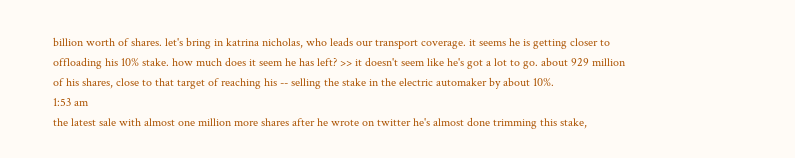billion worth of shares. let's bring in katrina nicholas, who leads our transport coverage. it seems he is getting closer to offloading his 10% stake. how much does it seem he has left? >> it doesn't seem like he's got a lot to go. about 929 million of his shares, close to that target of reaching his -- selling the stake in the electric automaker by about 10%.
1:53 am
the latest sale with almost one million more shares after he wrote on twitter he's almost done trimming this stake,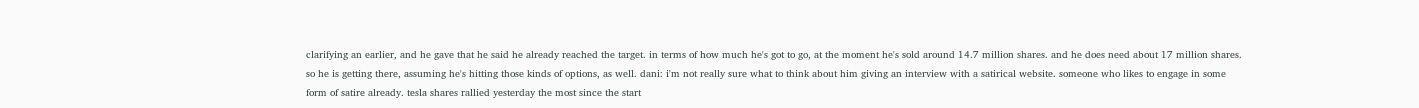clarifying an earlier, and he gave that he said he already reached the target. in terms of how much he's got to go, at the moment he's sold around 14.7 million shares. and he does need about 17 million shares. so he is getting there, assuming he's hitting those kinds of options, as well. dani: i'm not really sure what to think about him giving an interview with a satirical website. someone who likes to engage in some form of satire already. tesla shares rallied yesterday the most since the start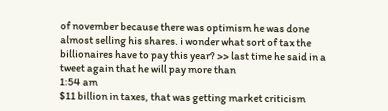of november because there was optimism he was done almost selling his shares. i wonder what sort of tax the billionaires have to pay this year? >> last time he said in a tweet again that he will pay more than
1:54 am
$11 billion in taxes, that was getting market criticism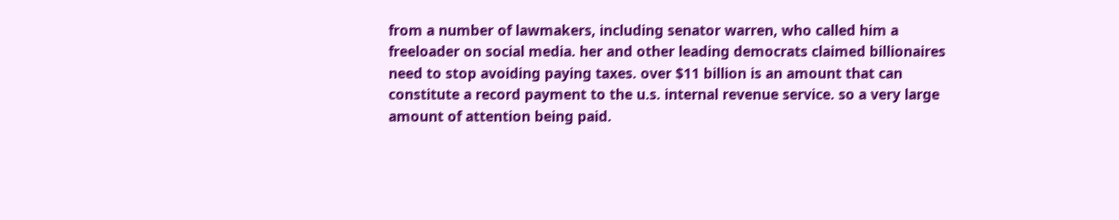from a number of lawmakers, including senator warren, who called him a freeloader on social media. her and other leading democrats claimed billionaires need to stop avoiding paying taxes. over $11 billion is an amount that can constitute a record payment to the u.s. internal revenue service. so a very large amount of attention being paid.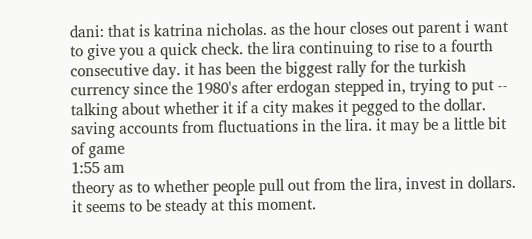dani: that is katrina nicholas. as the hour closes out parent i want to give you a quick check. the lira continuing to rise to a fourth consecutive day. it has been the biggest rally for the turkish currency since the 1980's after erdogan stepped in, trying to put -- talking about whether it if a city makes it pegged to the dollar. saving accounts from fluctuations in the lira. it may be a little bit of game
1:55 am
theory as to whether people pull out from the lira, invest in dollars. it seems to be steady at this moment.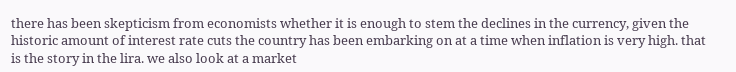there has been skepticism from economists whether it is enough to stem the declines in the currency, given the historic amount of interest rate cuts the country has been embarking on at a time when inflation is very high. that is the story in the lira. we also look at a market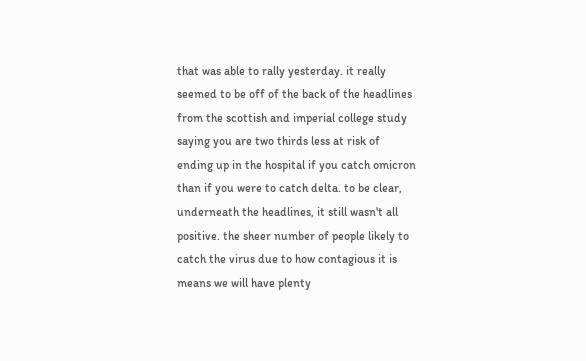that was able to rally yesterday. it really seemed to be off of the back of the headlines from the scottish and imperial college study saying you are two thirds less at risk of ending up in the hospital if you catch omicron than if you were to catch delta. to be clear, underneath the headlines, it still wasn't all positive. the sheer number of people likely to catch the virus due to how contagious it is means we will have plenty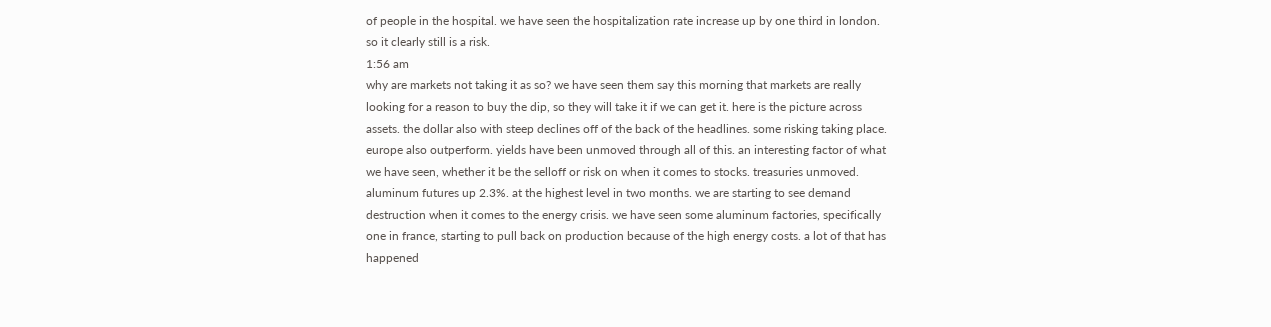of people in the hospital. we have seen the hospitalization rate increase up by one third in london. so it clearly still is a risk.
1:56 am
why are markets not taking it as so? we have seen them say this morning that markets are really looking for a reason to buy the dip, so they will take it if we can get it. here is the picture across assets. the dollar also with steep declines off of the back of the headlines. some risking taking place. europe also outperform. yields have been unmoved through all of this. an interesting factor of what we have seen, whether it be the selloff or risk on when it comes to stocks. treasuries unmoved. aluminum futures up 2.3%. at the highest level in two months. we are starting to see demand destruction when it comes to the energy crisis. we have seen some aluminum factories, specifically one in france, starting to pull back on production because of the high energy costs. a lot of that has happened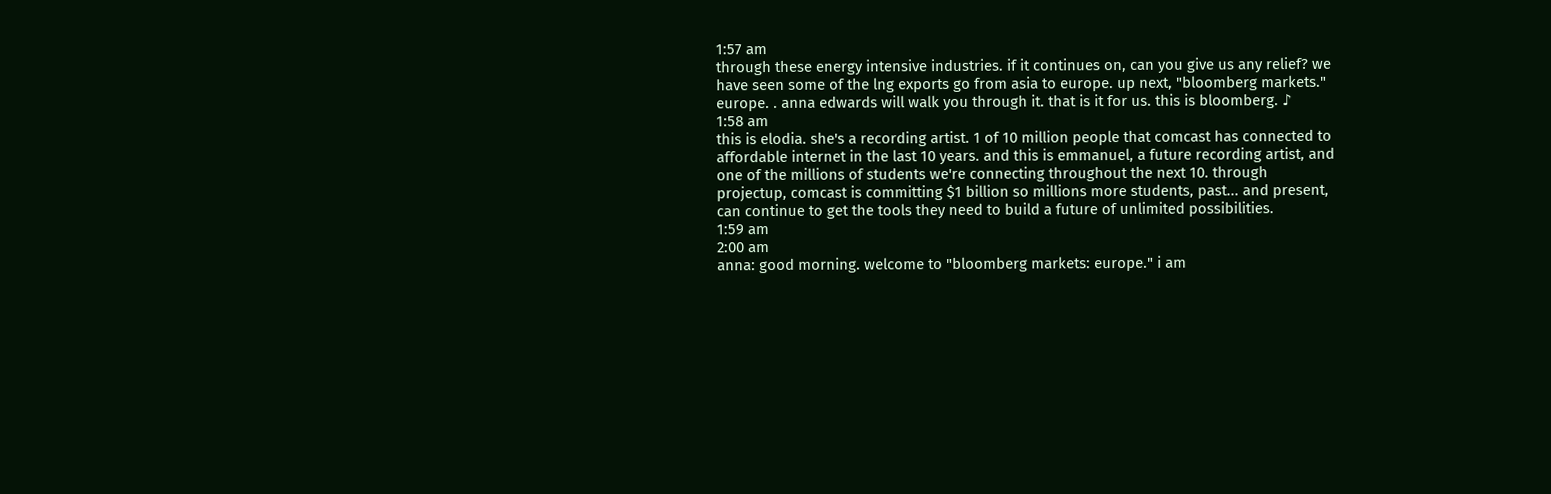1:57 am
through these energy intensive industries. if it continues on, can you give us any relief? we have seen some of the lng exports go from asia to europe. up next, "bloomberg markets." europe. . anna edwards will walk you through it. that is it for us. this is bloomberg. ♪
1:58 am
this is elodia. she's a recording artist. 1 of 10 million people that comcast has connected to affordable internet in the last 10 years. and this is emmanuel, a future recording artist, and one of the millions of students we're connecting throughout the next 10. through projectup, comcast is committing $1 billion so millions more students, past... and present, can continue to get the tools they need to build a future of unlimited possibilities.
1:59 am
2:00 am
anna: good morning. welcome to "bloomberg markets: europe." i am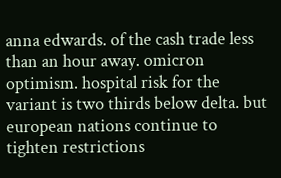anna edwards. of the cash trade less than an hour away. omicron optimism. hospital risk for the variant is two thirds below delta. but european nations continue to tighten restrictions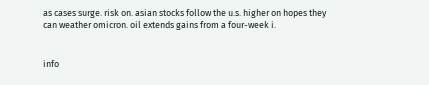as cases surge. risk on. asian stocks follow the u.s. higher on hopes they can weather omicron. oil extends gains from a four-week i.


info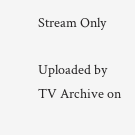Stream Only

Uploaded by TV Archive on